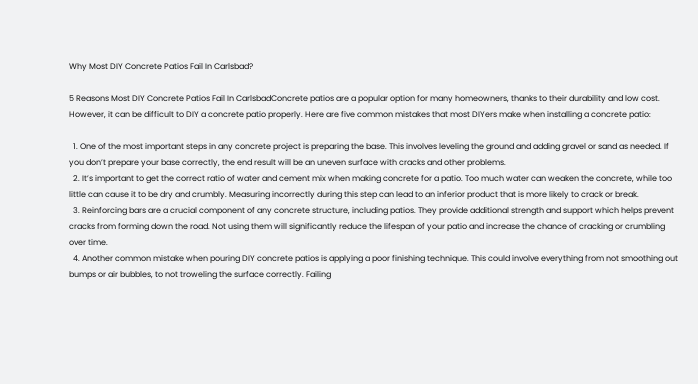Why Most DIY Concrete Patios Fail In Carlsbad?

5 Reasons Most DIY Concrete Patios Fail In CarlsbadConcrete patios are a popular option for many homeowners, thanks to their durability and low cost. However, it can be difficult to DIY a concrete patio properly. Here are five common mistakes that most DIYers make when installing a concrete patio:

  1. One of the most important steps in any concrete project is preparing the base. This involves leveling the ground and adding gravel or sand as needed. If you don’t prepare your base correctly, the end result will be an uneven surface with cracks and other problems.
  2. It’s important to get the correct ratio of water and cement mix when making concrete for a patio. Too much water can weaken the concrete, while too little can cause it to be dry and crumbly. Measuring incorrectly during this step can lead to an inferior product that is more likely to crack or break.
  3. Reinforcing bars are a crucial component of any concrete structure, including patios. They provide additional strength and support which helps prevent cracks from forming down the road. Not using them will significantly reduce the lifespan of your patio and increase the chance of cracking or crumbling over time.
  4. Another common mistake when pouring DIY concrete patios is applying a poor finishing technique. This could involve everything from not smoothing out bumps or air bubbles, to not troweling the surface correctly. Failing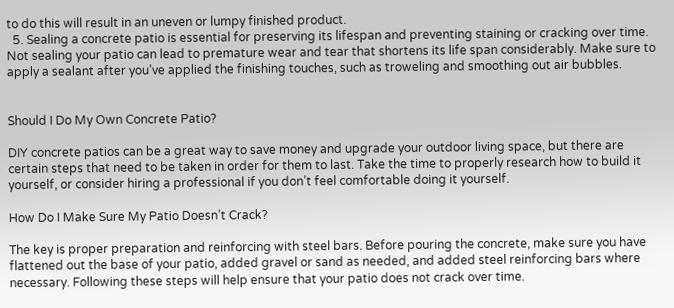to do this will result in an uneven or lumpy finished product.
  5. Sealing a concrete patio is essential for preserving its lifespan and preventing staining or cracking over time. Not sealing your patio can lead to premature wear and tear that shortens its life span considerably. Make sure to apply a sealant after you’ve applied the finishing touches, such as troweling and smoothing out air bubbles.


Should I Do My Own Concrete Patio?

DIY concrete patios can be a great way to save money and upgrade your outdoor living space, but there are certain steps that need to be taken in order for them to last. Take the time to properly research how to build it yourself, or consider hiring a professional if you don’t feel comfortable doing it yourself.

How Do I Make Sure My Patio Doesn’t Crack?

The key is proper preparation and reinforcing with steel bars. Before pouring the concrete, make sure you have flattened out the base of your patio, added gravel or sand as needed, and added steel reinforcing bars where necessary. Following these steps will help ensure that your patio does not crack over time.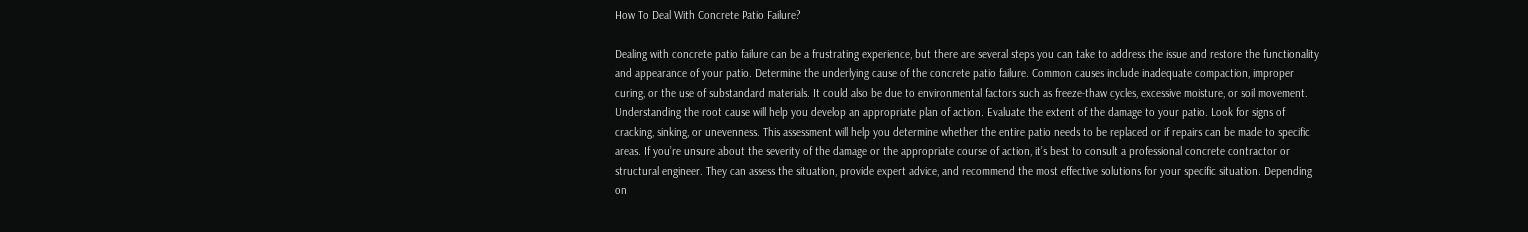How To Deal With Concrete Patio Failure?

Dealing with concrete patio failure can be a frustrating experience, but there are several steps you can take to address the issue and restore the functionality and appearance of your patio. Determine the underlying cause of the concrete patio failure. Common causes include inadequate compaction, improper curing, or the use of substandard materials. It could also be due to environmental factors such as freeze-thaw cycles, excessive moisture, or soil movement. Understanding the root cause will help you develop an appropriate plan of action. Evaluate the extent of the damage to your patio. Look for signs of cracking, sinking, or unevenness. This assessment will help you determine whether the entire patio needs to be replaced or if repairs can be made to specific areas. If you’re unsure about the severity of the damage or the appropriate course of action, it’s best to consult a professional concrete contractor or structural engineer. They can assess the situation, provide expert advice, and recommend the most effective solutions for your specific situation. Depending on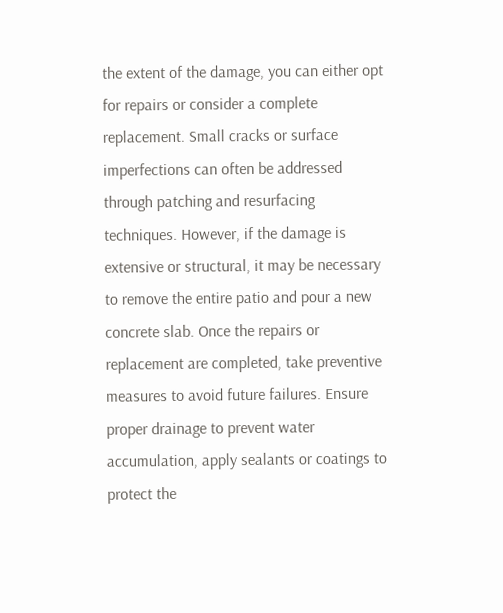the extent of the damage, you can either opt for repairs or consider a complete replacement. Small cracks or surface imperfections can often be addressed through patching and resurfacing techniques. However, if the damage is extensive or structural, it may be necessary to remove the entire patio and pour a new concrete slab. Once the repairs or replacement are completed, take preventive measures to avoid future failures. Ensure proper drainage to prevent water accumulation, apply sealants or coatings to protect the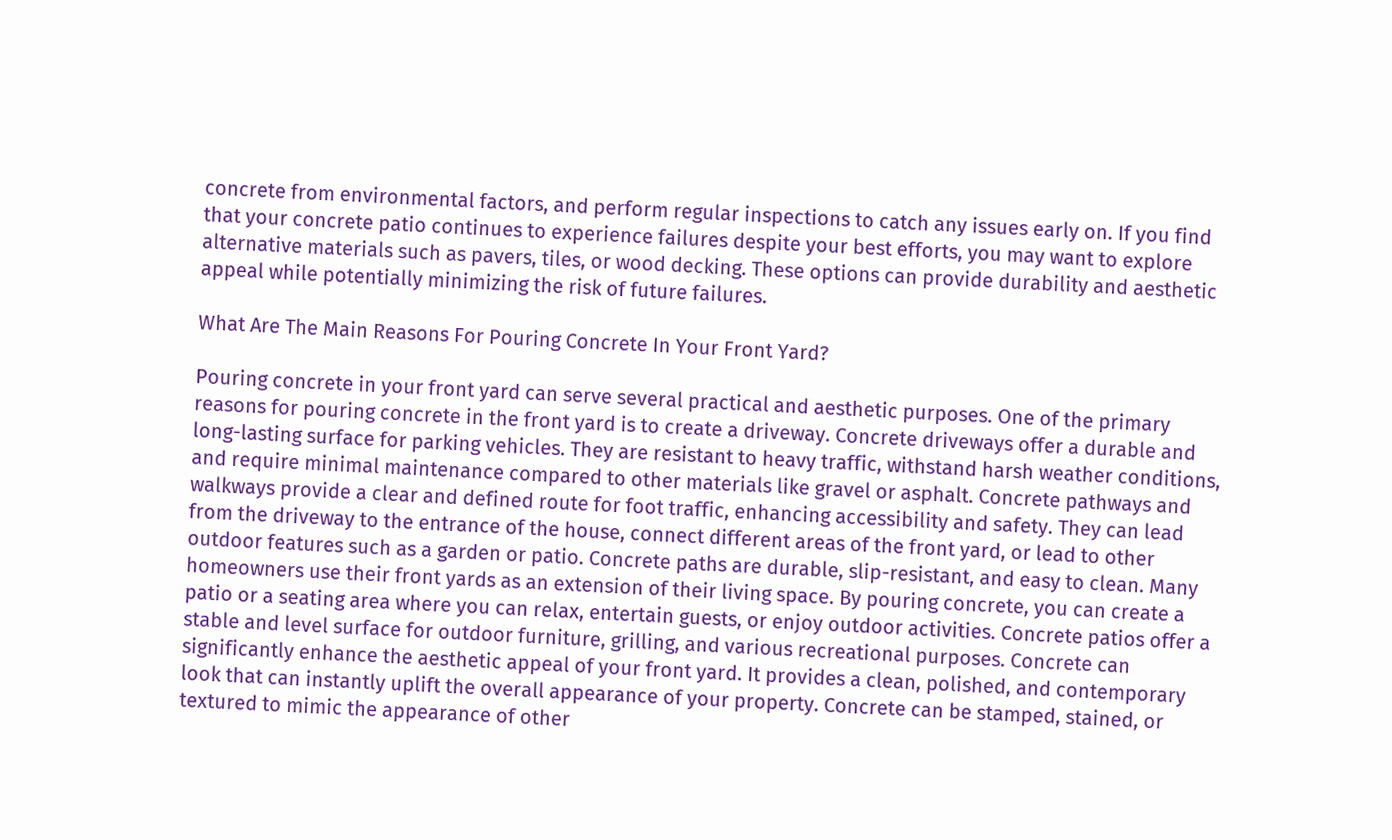concrete from environmental factors, and perform regular inspections to catch any issues early on. If you find that your concrete patio continues to experience failures despite your best efforts, you may want to explore alternative materials such as pavers, tiles, or wood decking. These options can provide durability and aesthetic appeal while potentially minimizing the risk of future failures.

What Are The Main Reasons For Pouring Concrete In Your Front Yard?

Pouring concrete in your front yard can serve several practical and aesthetic purposes. One of the primary reasons for pouring concrete in the front yard is to create a driveway. Concrete driveways offer a durable and long-lasting surface for parking vehicles. They are resistant to heavy traffic, withstand harsh weather conditions, and require minimal maintenance compared to other materials like gravel or asphalt. Concrete pathways and walkways provide a clear and defined route for foot traffic, enhancing accessibility and safety. They can lead from the driveway to the entrance of the house, connect different areas of the front yard, or lead to other outdoor features such as a garden or patio. Concrete paths are durable, slip-resistant, and easy to clean. Many homeowners use their front yards as an extension of their living space. By pouring concrete, you can create a patio or a seating area where you can relax, entertain guests, or enjoy outdoor activities. Concrete patios offer a stable and level surface for outdoor furniture, grilling, and various recreational purposes. Concrete can significantly enhance the aesthetic appeal of your front yard. It provides a clean, polished, and contemporary look that can instantly uplift the overall appearance of your property. Concrete can be stamped, stained, or textured to mimic the appearance of other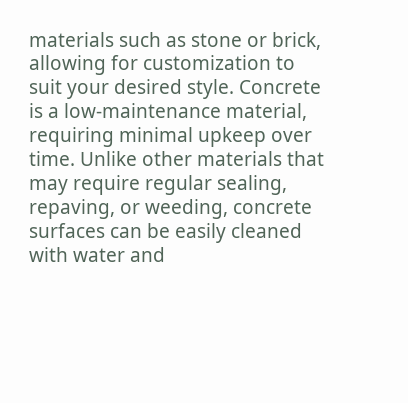materials such as stone or brick, allowing for customization to suit your desired style. Concrete is a low-maintenance material, requiring minimal upkeep over time. Unlike other materials that may require regular sealing, repaving, or weeding, concrete surfaces can be easily cleaned with water and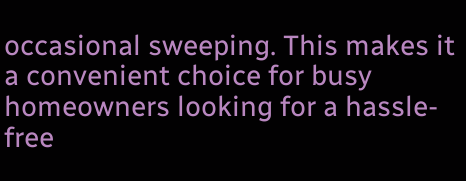occasional sweeping. This makes it a convenient choice for busy homeowners looking for a hassle-free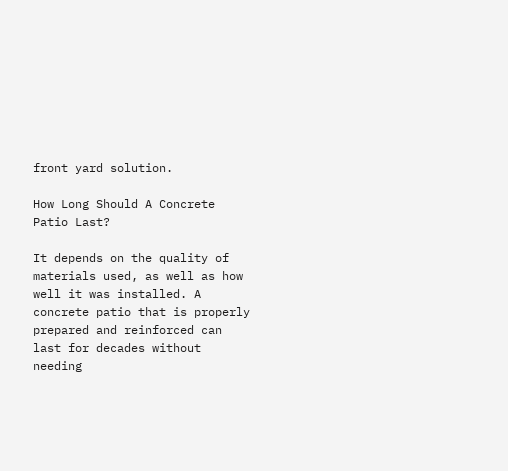front yard solution.

How Long Should A Concrete Patio Last?

It depends on the quality of materials used, as well as how well it was installed. A concrete patio that is properly prepared and reinforced can last for decades without needing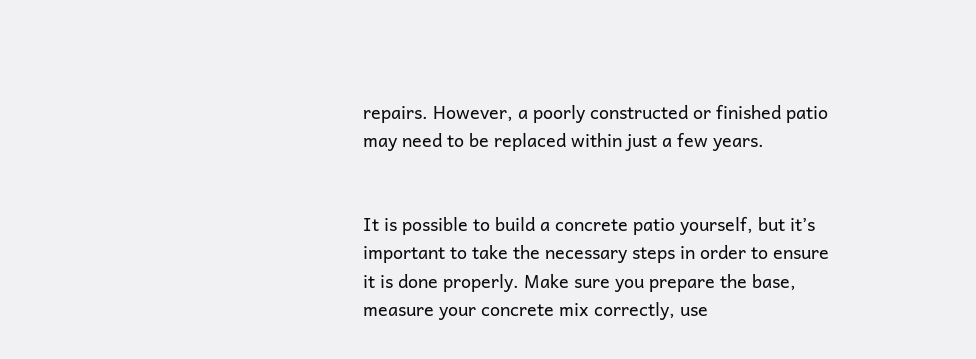repairs. However, a poorly constructed or finished patio may need to be replaced within just a few years.


It is possible to build a concrete patio yourself, but it’s important to take the necessary steps in order to ensure it is done properly. Make sure you prepare the base, measure your concrete mix correctly, use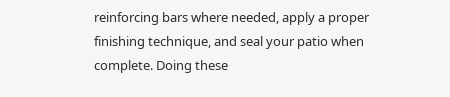reinforcing bars where needed, apply a proper finishing technique, and seal your patio when complete. Doing these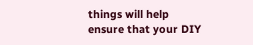things will help ensure that your DIY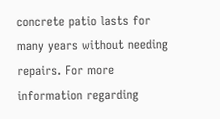concrete patio lasts for many years without needing repairs. For more information regarding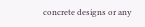concrete designs or any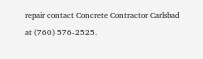repair contact Concrete Contractor Carlsbad at (760) 576-2525.